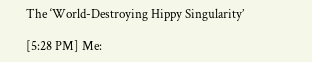The ‘World-Destroying Hippy Singularity’

[5:28 PM] Me: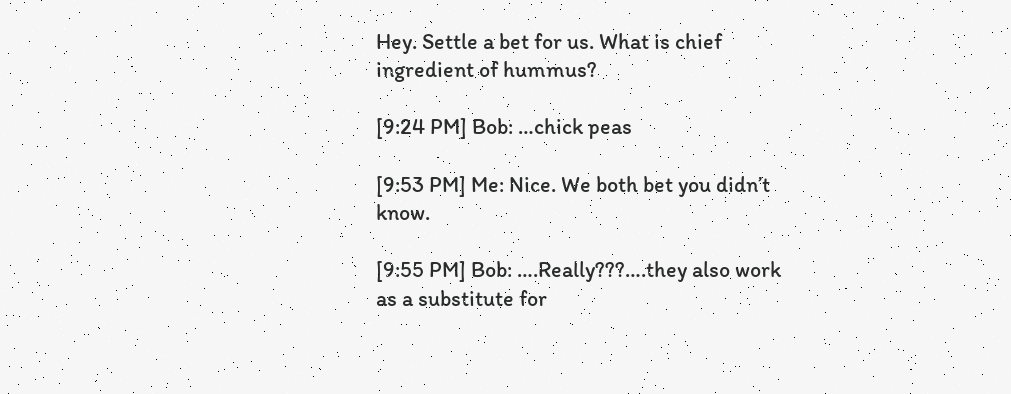Hey. Settle a bet for us. What is chief ingredient of hummus?

[9:24 PM] Bob: …chick peas

[9:53 PM] Me: Nice. We both bet you didn’t know.

[9:55 PM] Bob: ….Really???….they also work as a substitute for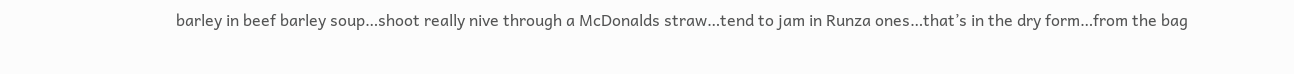barley in beef barley soup…shoot really nive through a McDonalds straw…tend to jam in Runza ones…that’s in the dry form…from the bag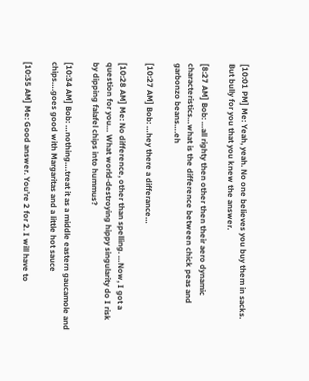[10:01 PM] Me: Yeah, yeah. No one believes you buy them in sacks. But bully for you that you knew the answer.

[8:27 AM] Bob: …all righty then other then their aero dynamic characteristics…what is the difference between chick peas and garbonzo beans….eh

[10:27 AM] Bob: …hey there a differance…

[10:28 AM] Me: No difference, other than spelling. …Now, I got a question for you… What world-destroying hippy singularity do I risk by dipping falafel chips into hummus?

[10:34 AM] Bob: …nothing….treat it as a middle eastern gaucamole and chips….goes good with Margaritas and a little hot sauce

[10:35 AM] Me: Good answer. You’re 2 for 2. I will have to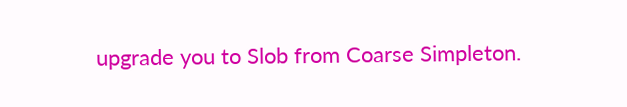upgrade you to Slob from Coarse Simpleton.